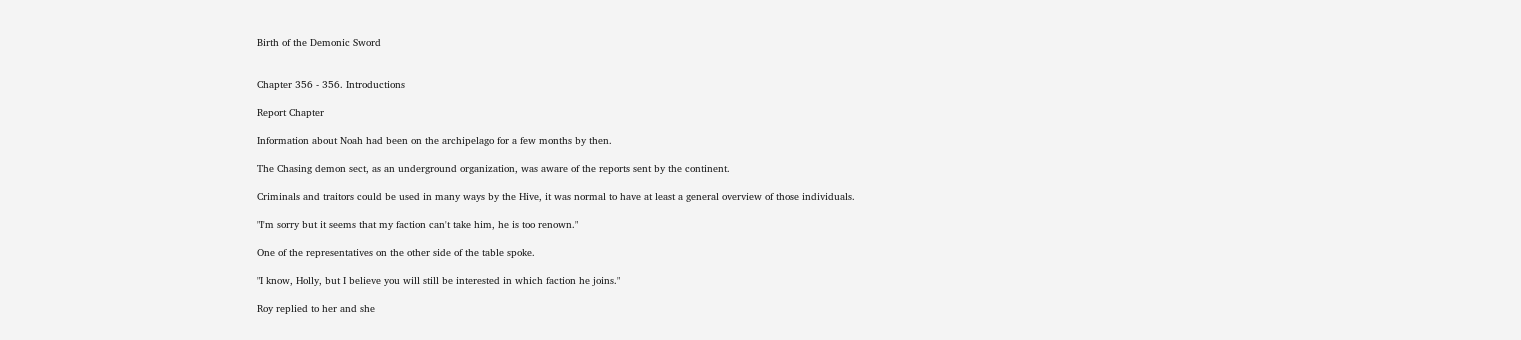Birth of the Demonic Sword


Chapter 356 - 356. Introductions

Report Chapter

Information about Noah had been on the archipelago for a few months by then.

The Chasing demon sect, as an underground organization, was aware of the reports sent by the continent.

Criminals and traitors could be used in many ways by the Hive, it was normal to have at least a general overview of those individuals.

"I'm sorry but it seems that my faction can't take him, he is too renown."

One of the representatives on the other side of the table spoke.

"I know, Holly, but I believe you will still be interested in which faction he joins."

Roy replied to her and she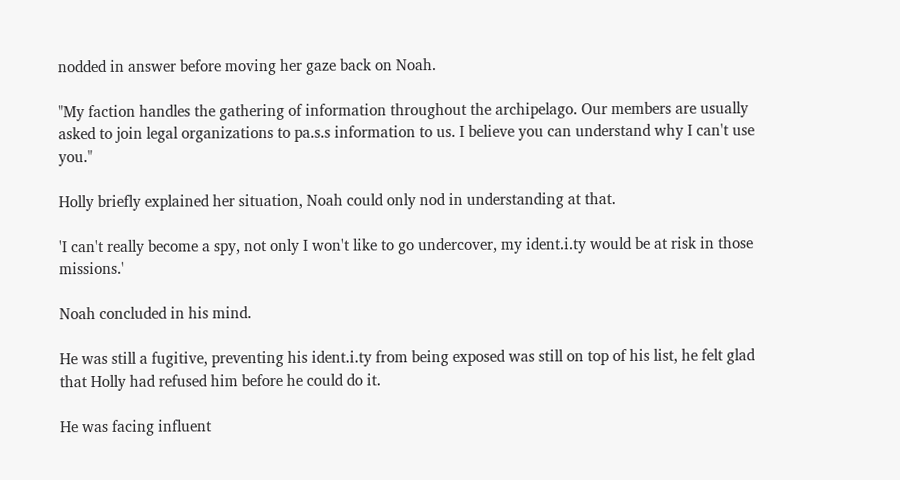nodded in answer before moving her gaze back on Noah.

"My faction handles the gathering of information throughout the archipelago. Our members are usually asked to join legal organizations to pa.s.s information to us. I believe you can understand why I can't use you."

Holly briefly explained her situation, Noah could only nod in understanding at that.

'I can't really become a spy, not only I won't like to go undercover, my ident.i.ty would be at risk in those missions.'

Noah concluded in his mind.

He was still a fugitive, preventing his ident.i.ty from being exposed was still on top of his list, he felt glad that Holly had refused him before he could do it.

He was facing influent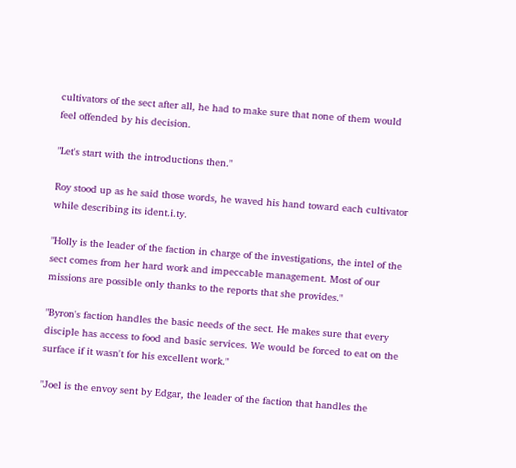cultivators of the sect after all, he had to make sure that none of them would feel offended by his decision.

"Let's start with the introductions then."

Roy stood up as he said those words, he waved his hand toward each cultivator while describing its ident.i.ty.

"Holly is the leader of the faction in charge of the investigations, the intel of the sect comes from her hard work and impeccable management. Most of our missions are possible only thanks to the reports that she provides."

"Byron's faction handles the basic needs of the sect. He makes sure that every disciple has access to food and basic services. We would be forced to eat on the surface if it wasn't for his excellent work."

"Joel is the envoy sent by Edgar, the leader of the faction that handles the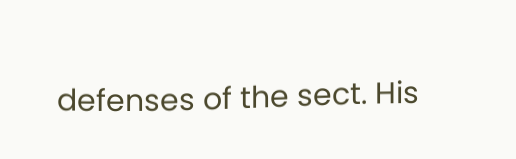defenses of the sect. His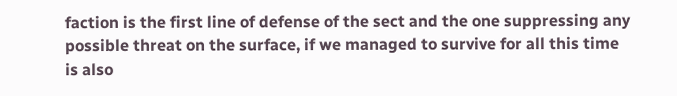faction is the first line of defense of the sect and the one suppressing any possible threat on the surface, if we managed to survive for all this time is also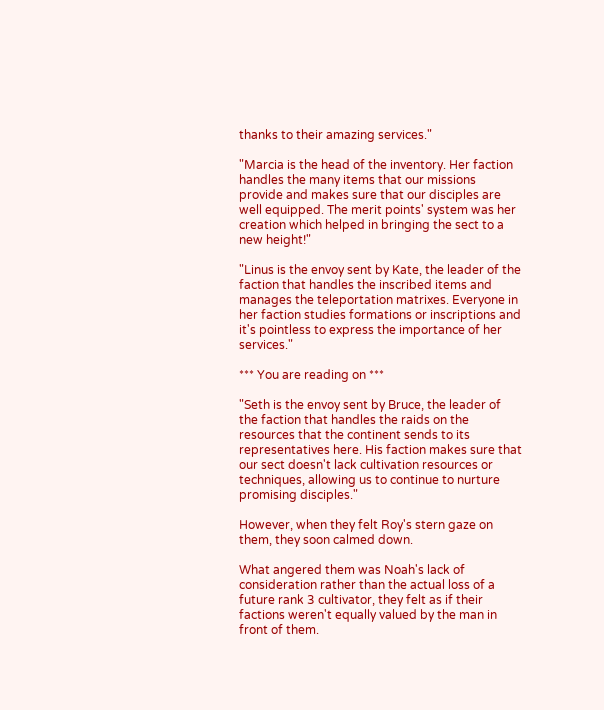thanks to their amazing services."

"Marcia is the head of the inventory. Her faction handles the many items that our missions provide and makes sure that our disciples are well equipped. The merit points' system was her creation which helped in bringing the sect to a new height!"

"Linus is the envoy sent by Kate, the leader of the faction that handles the inscribed items and manages the teleportation matrixes. Everyone in her faction studies formations or inscriptions and it's pointless to express the importance of her services."

*** You are reading on ***

"Seth is the envoy sent by Bruce, the leader of the faction that handles the raids on the resources that the continent sends to its representatives here. His faction makes sure that our sect doesn't lack cultivation resources or techniques, allowing us to continue to nurture promising disciples."

However, when they felt Roy's stern gaze on them, they soon calmed down.

What angered them was Noah's lack of consideration rather than the actual loss of a future rank 3 cultivator, they felt as if their factions weren't equally valued by the man in front of them.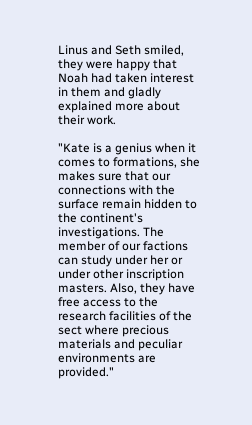Linus and Seth smiled, they were happy that Noah had taken interest in them and gladly explained more about their work.

"Kate is a genius when it comes to formations, she makes sure that our connections with the surface remain hidden to the continent's investigations. The member of our factions can study under her or under other inscription masters. Also, they have free access to the research facilities of the sect where precious materials and peculiar environments are provided."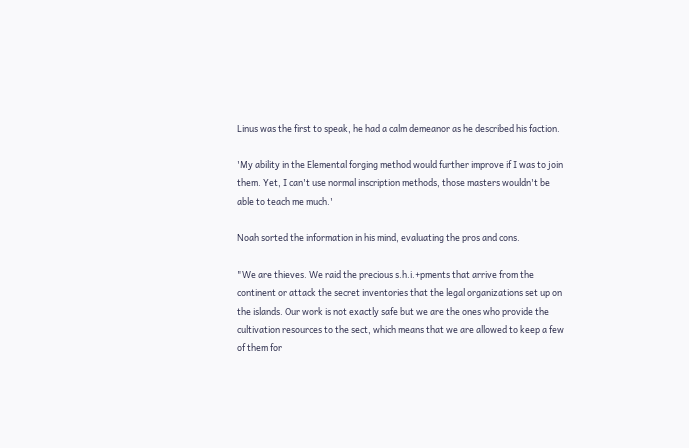Linus was the first to speak, he had a calm demeanor as he described his faction.

'My ability in the Elemental forging method would further improve if I was to join them. Yet, I can't use normal inscription methods, those masters wouldn't be able to teach me much.'

Noah sorted the information in his mind, evaluating the pros and cons.

"We are thieves. We raid the precious s.h.i.+pments that arrive from the continent or attack the secret inventories that the legal organizations set up on the islands. Our work is not exactly safe but we are the ones who provide the cultivation resources to the sect, which means that we are allowed to keep a few of them for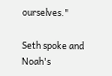ourselves."

Seth spoke and Noah's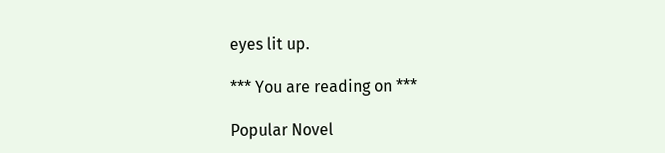eyes lit up.

*** You are reading on ***

Popular Novel